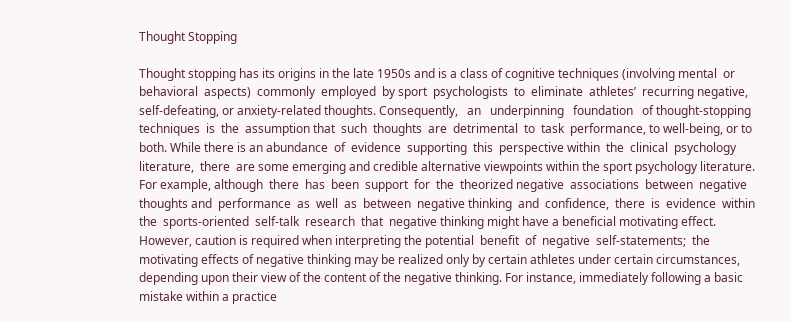Thought Stopping

Thought stopping has its origins in the late 1950s and is a class of cognitive techniques (involving mental  or  behavioral  aspects)  commonly  employed  by sport  psychologists  to  eliminate  athletes’  recurring negative, self-defeating, or anxiety-related thoughts. Consequently,   an   underpinning   foundation   of thought-stopping  techniques  is  the  assumption that  such  thoughts  are  detrimental  to  task  performance, to well-being, or to both. While there is an abundance  of  evidence  supporting  this  perspective within  the  clinical  psychology  literature,  there  are some emerging and credible alternative viewpoints within the sport psychology literature. For example, although  there  has  been  support  for  the  theorized negative  associations  between  negative  thoughts and  performance  as  well  as  between  negative thinking  and  confidence,  there  is  evidence  within the  sports-oriented  self-talk  research  that  negative thinking might have a beneficial motivating effect. However, caution is required when interpreting the potential  benefit  of  negative  self-statements;  the motivating effects of negative thinking may be realized only by certain athletes under certain circumstances, depending upon their view of the content of the negative thinking. For instance, immediately following a basic mistake within a practice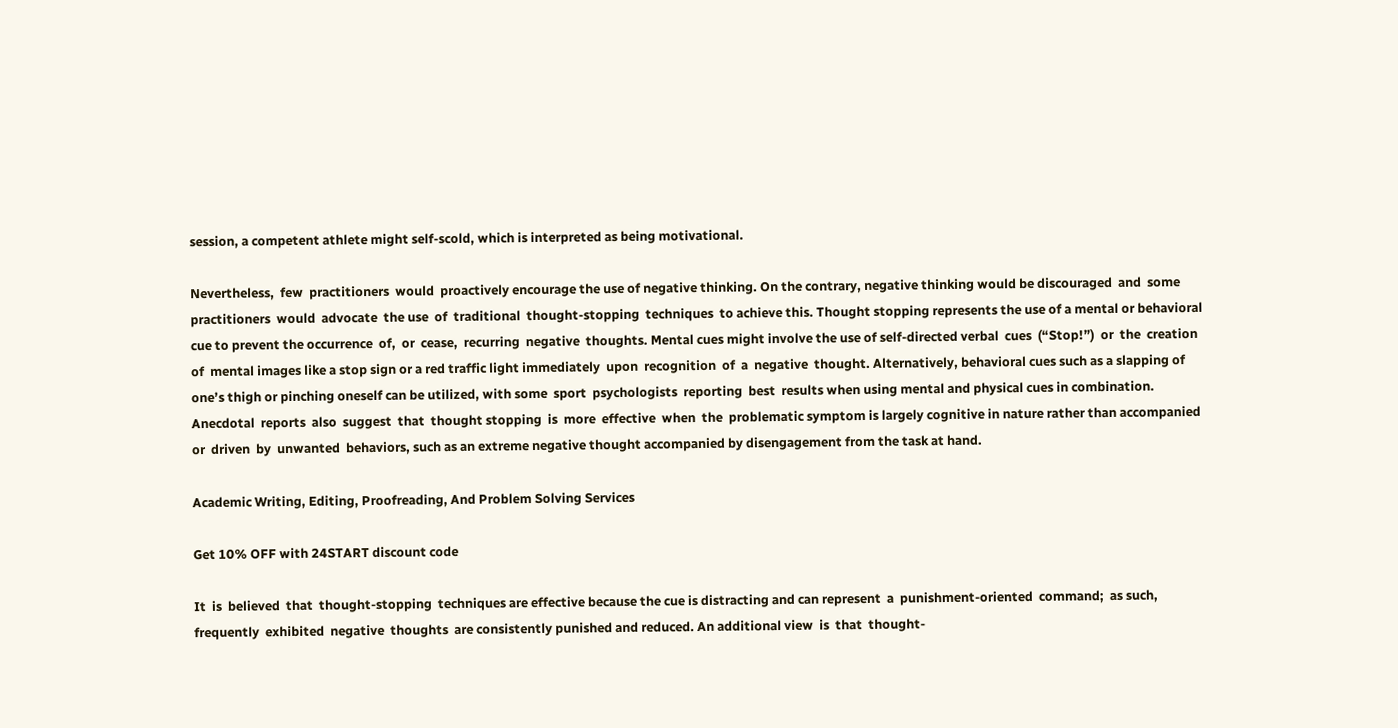session, a competent athlete might self-scold, which is interpreted as being motivational.

Nevertheless,  few  practitioners  would  proactively encourage the use of negative thinking. On the contrary, negative thinking would be discouraged  and  some  practitioners  would  advocate  the use  of  traditional  thought-stopping  techniques  to achieve this. Thought stopping represents the use of a mental or behavioral cue to prevent the occurrence  of,  or  cease,  recurring  negative  thoughts. Mental cues might involve the use of self-directed verbal  cues  (“Stop!”)  or  the  creation  of  mental images like a stop sign or a red traffic light immediately  upon  recognition  of  a  negative  thought. Alternatively, behavioral cues such as a slapping of one’s thigh or pinching oneself can be utilized, with some  sport  psychologists  reporting  best  results when using mental and physical cues in combination.  Anecdotal  reports  also  suggest  that  thought stopping  is  more  effective  when  the  problematic symptom is largely cognitive in nature rather than accompanied  or  driven  by  unwanted  behaviors, such as an extreme negative thought accompanied by disengagement from the task at hand.

Academic Writing, Editing, Proofreading, And Problem Solving Services

Get 10% OFF with 24START discount code

It  is  believed  that  thought-stopping  techniques are effective because the cue is distracting and can represent  a  punishment-oriented  command;  as such,  frequently  exhibited  negative  thoughts  are consistently punished and reduced. An additional view  is  that  thought-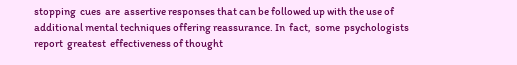stopping  cues  are  assertive responses that can be followed up with the use of additional mental techniques offering reassurance. In  fact,  some  psychologists  report  greatest  effectiveness of thought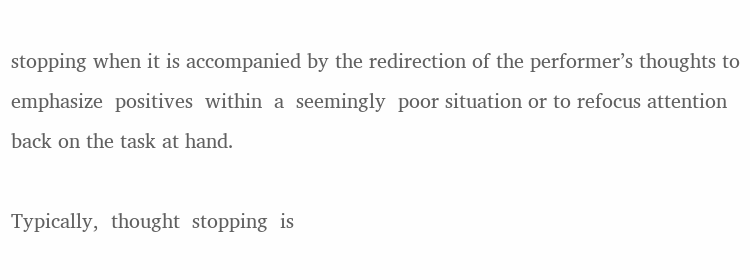stopping when it is accompanied by the redirection of the performer’s thoughts to  emphasize  positives  within  a  seemingly  poor situation or to refocus attention back on the task at hand.

Typically,  thought  stopping  is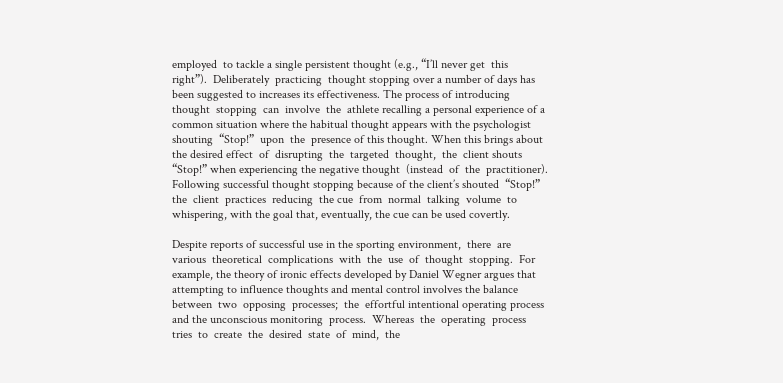employed  to tackle a single persistent thought (e.g., “I’ll never get  this  right”).  Deliberately  practicing  thought stopping over a number of days has been suggested to increases its effectiveness. The process of introducing  thought  stopping  can  involve  the  athlete recalling a personal experience of a common situation where the habitual thought appears with the psychologist  shouting  “Stop!”  upon  the  presence of this thought. When this brings about the desired effect  of  disrupting  the  targeted  thought,  the  client shouts “Stop!” when experiencing the negative thought  (instead  of  the  practitioner).  Following successful thought stopping because of the client’s shouted  “Stop!”  the  client  practices  reducing  the cue  from  normal  talking  volume  to  whispering, with the goal that, eventually, the cue can be used covertly.

Despite reports of successful use in the sporting environment,  there  are  various  theoretical  complications  with  the  use  of  thought  stopping.  For example, the theory of ironic effects developed by Daniel Wegner argues that attempting to influence thoughts and mental control involves the balance between  two  opposing  processes;  the  effortful intentional operating process and the unconscious monitoring  process.  Whereas  the  operating  process  tries  to  create  the  desired  state  of  mind,  the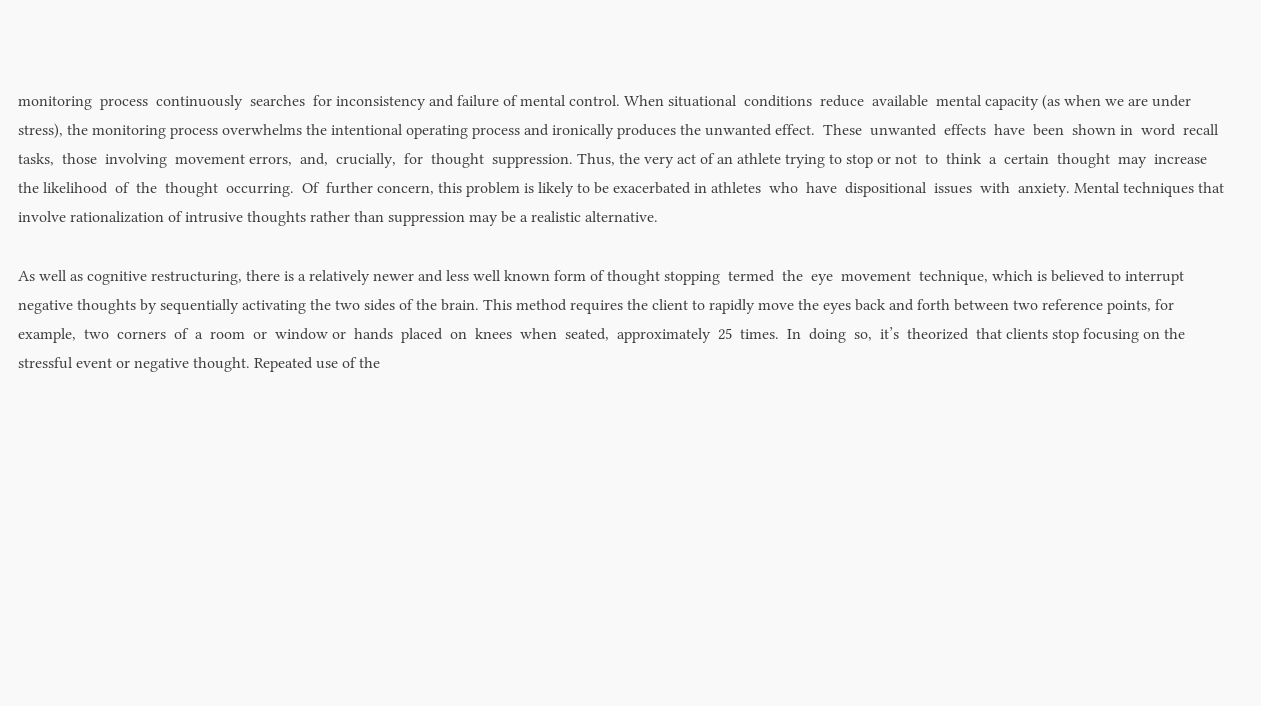monitoring  process  continuously  searches  for inconsistency and failure of mental control. When situational  conditions  reduce  available  mental capacity (as when we are under stress), the monitoring process overwhelms the intentional operating process and ironically produces the unwanted effect.  These  unwanted  effects  have  been  shown in  word  recall  tasks,  those  involving  movement errors,  and,  crucially,  for  thought  suppression. Thus, the very act of an athlete trying to stop or not  to  think  a  certain  thought  may  increase  the likelihood  of  the  thought  occurring.  Of  further concern, this problem is likely to be exacerbated in athletes  who  have  dispositional  issues  with  anxiety. Mental techniques that involve rationalization of intrusive thoughts rather than suppression may be a realistic alternative.

As well as cognitive restructuring, there is a relatively newer and less well known form of thought stopping  termed  the  eye  movement  technique, which is believed to interrupt negative thoughts by sequentially activating the two sides of the brain. This method requires the client to rapidly move the eyes back and forth between two reference points, for  example,  two  corners  of  a  room  or  window or  hands  placed  on  knees  when  seated,  approximately  25  times.  In  doing  so,  it’s  theorized  that clients stop focusing on the stressful event or negative thought. Repeated use of the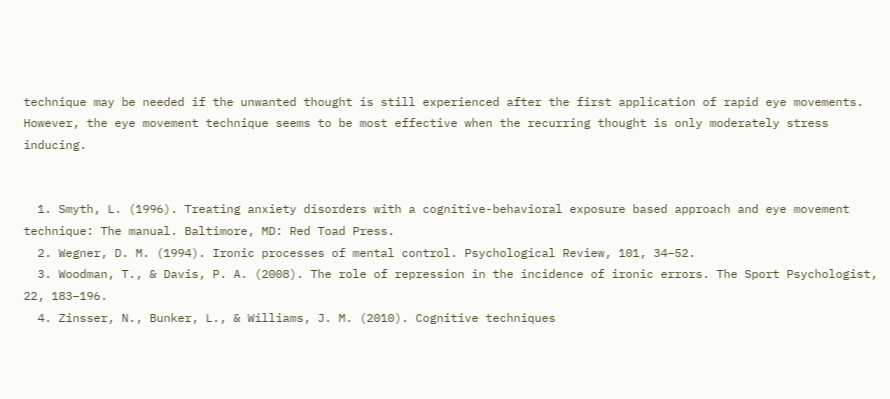technique may be needed if the unwanted thought is still experienced after the first application of rapid eye movements. However, the eye movement technique seems to be most effective when the recurring thought is only moderately stress inducing.


  1. Smyth, L. (1996). Treating anxiety disorders with a cognitive-behavioral exposure based approach and eye movement technique: The manual. Baltimore, MD: Red Toad Press.
  2. Wegner, D. M. (1994). Ironic processes of mental control. Psychological Review, 101, 34–52.
  3. Woodman, T., & Davis, P. A. (2008). The role of repression in the incidence of ironic errors. The Sport Psychologist, 22, 183–196.
  4. Zinsser, N., Bunker, L., & Williams, J. M. (2010). Cognitive techniques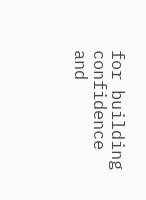for building confidence and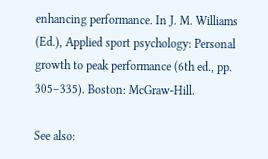enhancing performance. In J. M. Williams (Ed.), Applied sport psychology: Personal growth to peak performance (6th ed., pp. 305–335). Boston: McGraw-Hill.

See also: